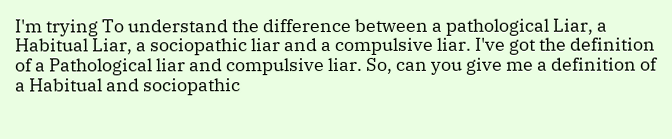I'm trying To understand the difference between a pathological Liar, a Habitual Liar, a sociopathic liar and a compulsive liar. I've got the definition of a Pathological liar and compulsive liar. So, can you give me a definition of a Habitual and sociopathic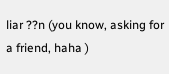liar ??n (you know, asking for a friend, haha )